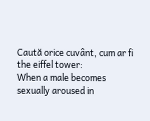Caută orice cuvânt, cum ar fi the eiffel tower:
When a male becomes sexually aroused in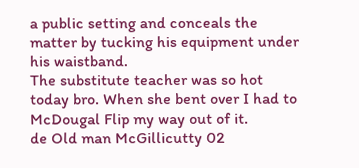a public setting and conceals the matter by tucking his equipment under his waistband.
The substitute teacher was so hot today bro. When she bent over I had to McDougal Flip my way out of it.
de Old man McGillicutty 02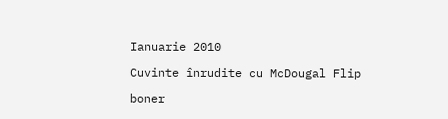Ianuarie 2010

Cuvinte înrudite cu McDougal Flip

boner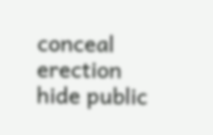conceal erection hide public